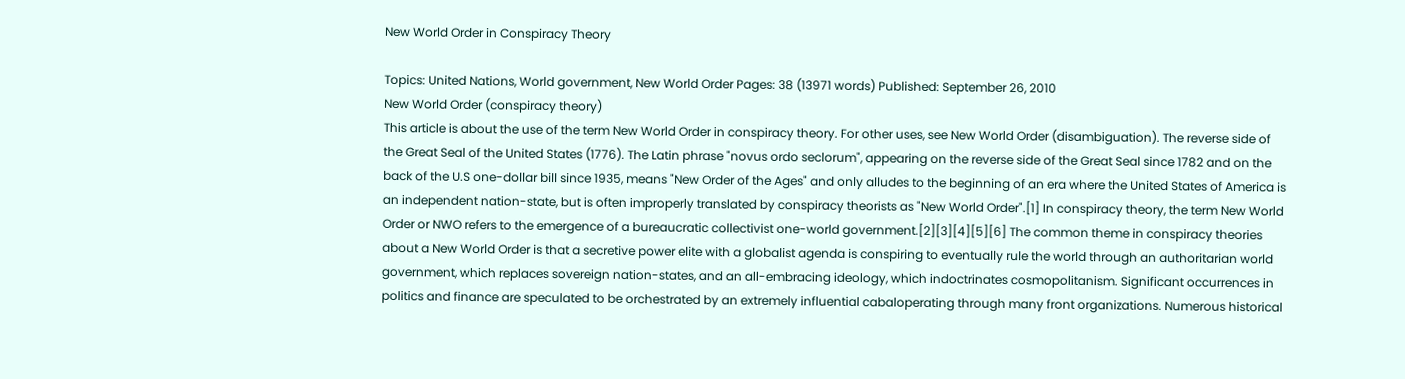New World Order in Conspiracy Theory

Topics: United Nations, World government, New World Order Pages: 38 (13971 words) Published: September 26, 2010
New World Order (conspiracy theory)
This article is about the use of the term New World Order in conspiracy theory. For other uses, see New World Order (disambiguation). The reverse side of the Great Seal of the United States (1776). The Latin phrase "novus ordo seclorum", appearing on the reverse side of the Great Seal since 1782 and on the back of the U.S one-dollar bill since 1935, means "New Order of the Ages" and only alludes to the beginning of an era where the United States of America is an independent nation-state, but is often improperly translated by conspiracy theorists as "New World Order".[1] In conspiracy theory, the term New World Order or NWO refers to the emergence of a bureaucratic collectivist one-world government.[2][3][4][5][6] The common theme in conspiracy theories about a New World Order is that a secretive power elite with a globalist agenda is conspiring to eventually rule the world through an authoritarian world government, which replaces sovereign nation-states, and an all-embracing ideology, which indoctrinates cosmopolitanism. Significant occurrences in politics and finance are speculated to be orchestrated by an extremely influential cabaloperating through many front organizations. Numerous historical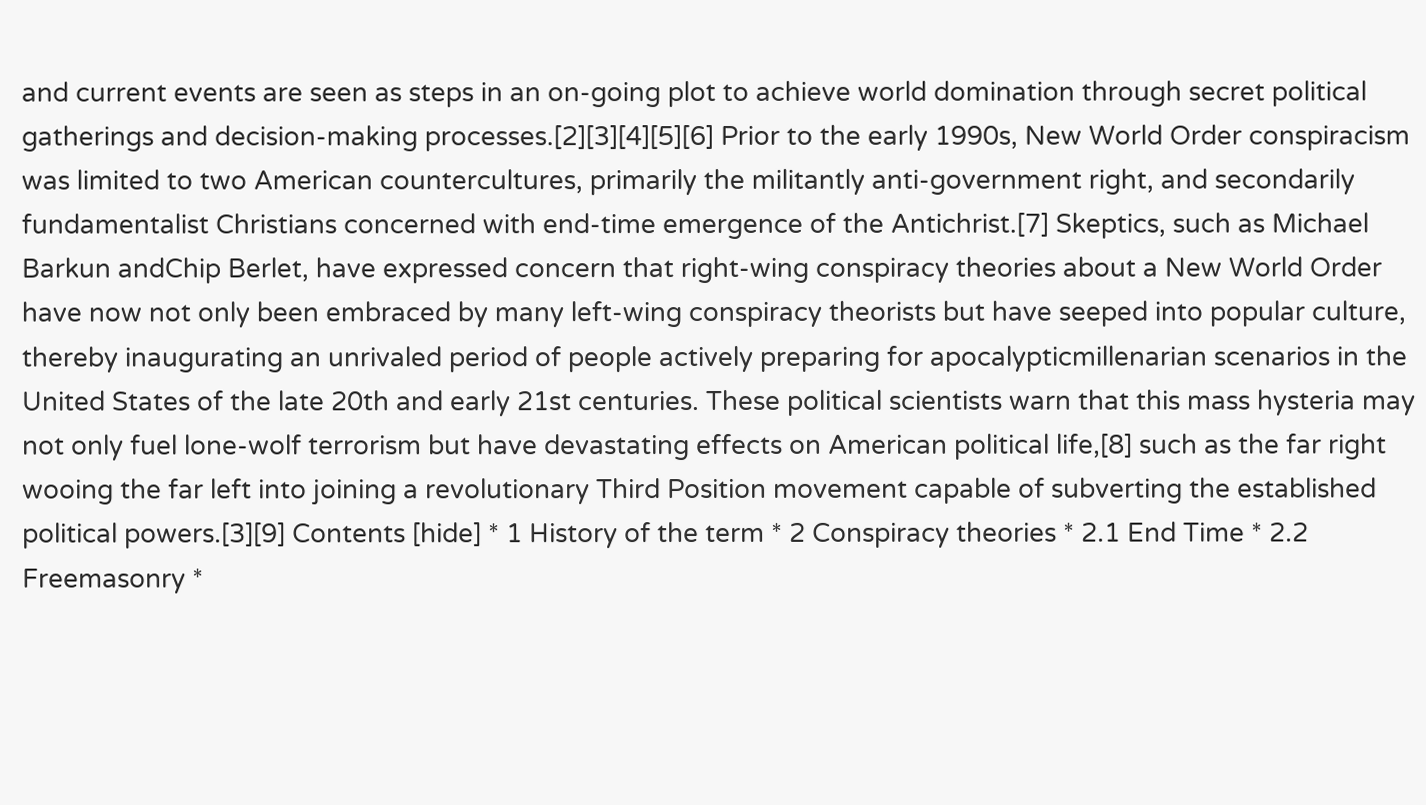and current events are seen as steps in an on-going plot to achieve world domination through secret political gatherings and decision-making processes.[2][3][4][5][6] Prior to the early 1990s, New World Order conspiracism was limited to two American countercultures, primarily the militantly anti-government right, and secondarily fundamentalist Christians concerned with end-time emergence of the Antichrist.[7] Skeptics, such as Michael Barkun andChip Berlet, have expressed concern that right-wing conspiracy theories about a New World Order have now not only been embraced by many left-wing conspiracy theorists but have seeped into popular culture, thereby inaugurating an unrivaled period of people actively preparing for apocalypticmillenarian scenarios in the United States of the late 20th and early 21st centuries. These political scientists warn that this mass hysteria may not only fuel lone-wolf terrorism but have devastating effects on American political life,[8] such as the far right wooing the far left into joining a revolutionary Third Position movement capable of subverting the established political powers.[3][9] Contents [hide] * 1 History of the term * 2 Conspiracy theories * 2.1 End Time * 2.2 Freemasonry *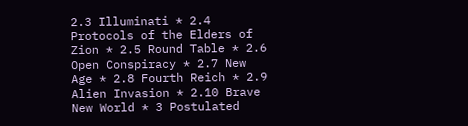2.3 Illuminati * 2.4 Protocols of the Elders of Zion * 2.5 Round Table * 2.6 Open Conspiracy * 2.7 New Age * 2.8 Fourth Reich * 2.9 Alien Invasion * 2.10 Brave New World * 3 Postulated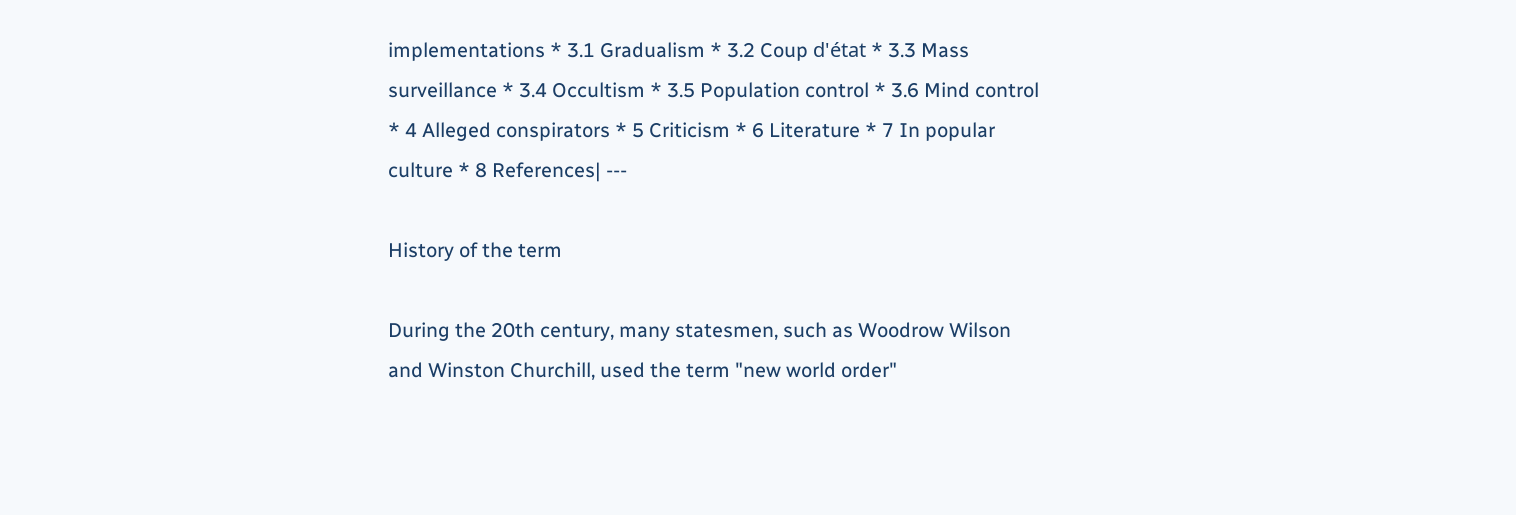implementations * 3.1 Gradualism * 3.2 Coup d'état * 3.3 Mass surveillance * 3.4 Occultism * 3.5 Population control * 3.6 Mind control * 4 Alleged conspirators * 5 Criticism * 6 Literature * 7 In popular culture * 8 References| ---

History of the term

During the 20th century, many statesmen, such as Woodrow Wilson and Winston Churchill, used the term "new world order"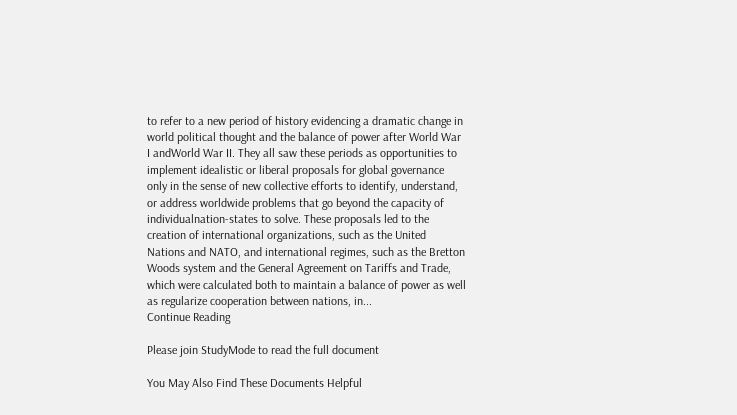to refer to a new period of history evidencing a dramatic change in world political thought and the balance of power after World War I andWorld War II. They all saw these periods as opportunities to implement idealistic or liberal proposals for global governance only in the sense of new collective efforts to identify, understand, or address worldwide problems that go beyond the capacity of individualnation-states to solve. These proposals led to the creation of international organizations, such as the United Nations and NATO, and international regimes, such as the Bretton Woods system and the General Agreement on Tariffs and Trade, which were calculated both to maintain a balance of power as well as regularize cooperation between nations, in...
Continue Reading

Please join StudyMode to read the full document

You May Also Find These Documents Helpful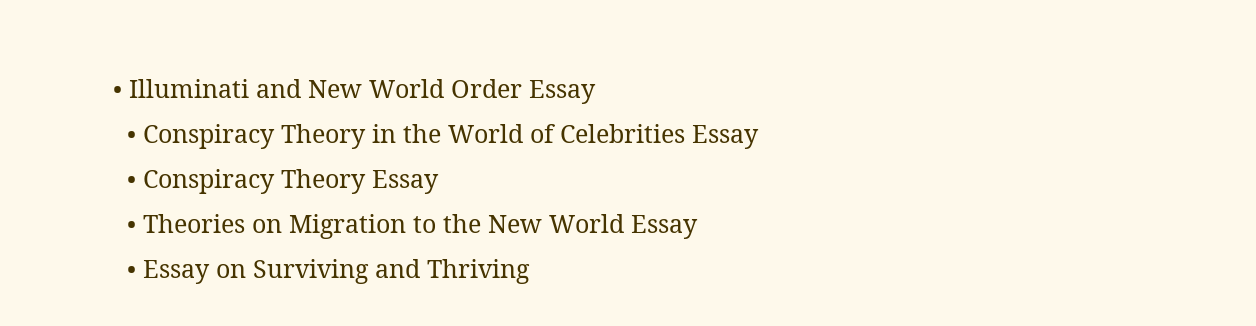• Illuminati and New World Order Essay
  • Conspiracy Theory in the World of Celebrities Essay
  • Conspiracy Theory Essay
  • Theories on Migration to the New World Essay
  • Essay on Surviving and Thriving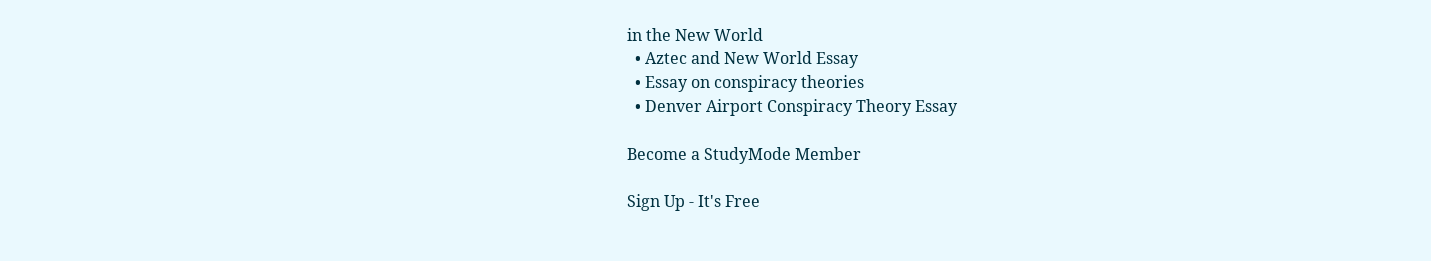in the New World
  • Aztec and New World Essay
  • Essay on conspiracy theories
  • Denver Airport Conspiracy Theory Essay

Become a StudyMode Member

Sign Up - It's Free